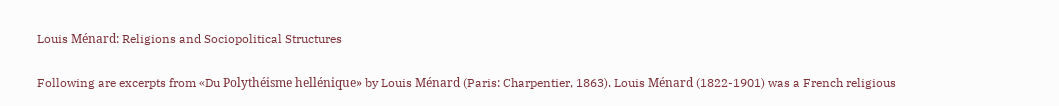Louis Ménard: Religions and Sociopolitical Structures

Following are excerpts from «Du Polythéisme hellénique» by Louis Ménard (Paris: Charpentier, 1863). Louis Ménard (1822-1901) was a French religious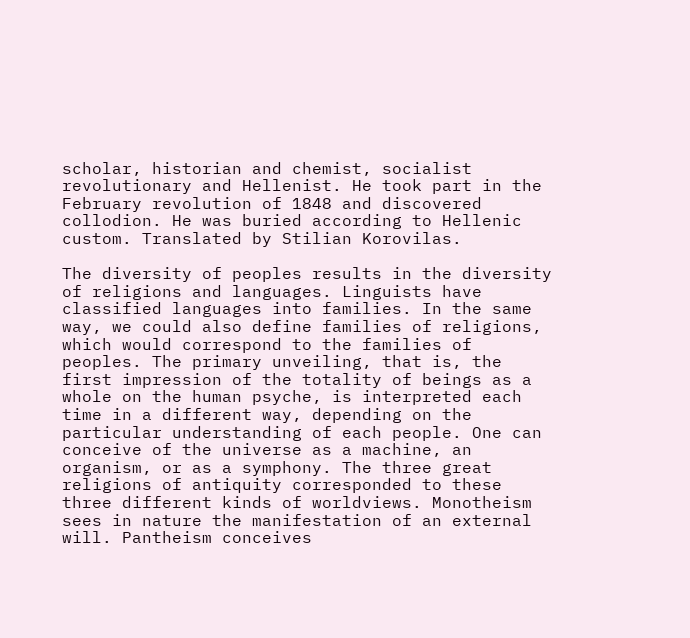scholar, historian and chemist, socialist revolutionary and Hellenist. He took part in the February revolution of 1848 and discovered collodion. He was buried according to Hellenic custom. Translated by Stilian Korovilas.

The diversity of peoples results in the diversity of religions and languages. Linguists have classified languages into families. In the same way, we could also define families of religions, which would correspond to the families of peoples. The primary unveiling, that is, the first impression of the totality of beings as a whole on the human psyche, is interpreted each time in a different way, depending on the particular understanding of each people. One can conceive of the universe as a machine, an organism, or as a symphony. The three great religions of antiquity corresponded to these three different kinds of worldviews. Monotheism sees in nature the manifestation of an external will. Pantheism conceives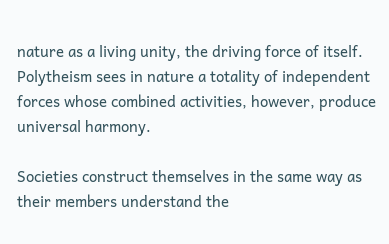nature as a living unity, the driving force of itself. Polytheism sees in nature a totality of independent forces whose combined activities, however, produce universal harmony.

Societies construct themselves in the same way as their members understand the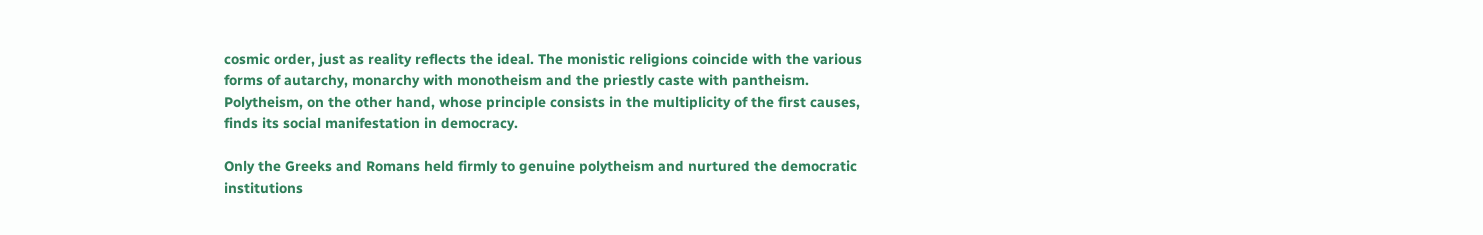cosmic order, just as reality reflects the ideal. The monistic religions coincide with the various forms of autarchy, monarchy with monotheism and the priestly caste with pantheism. Polytheism, on the other hand, whose principle consists in the multiplicity of the first causes, finds its social manifestation in democracy.

Only the Greeks and Romans held firmly to genuine polytheism and nurtured the democratic institutions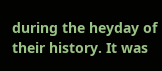during the heyday of their history. It was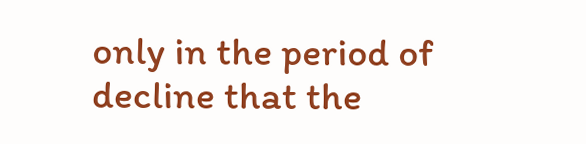only in the period of decline that the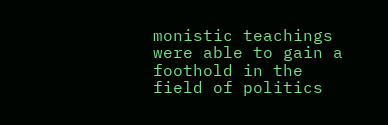monistic teachings were able to gain a foothold in the field of politics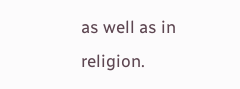as well as in religion.